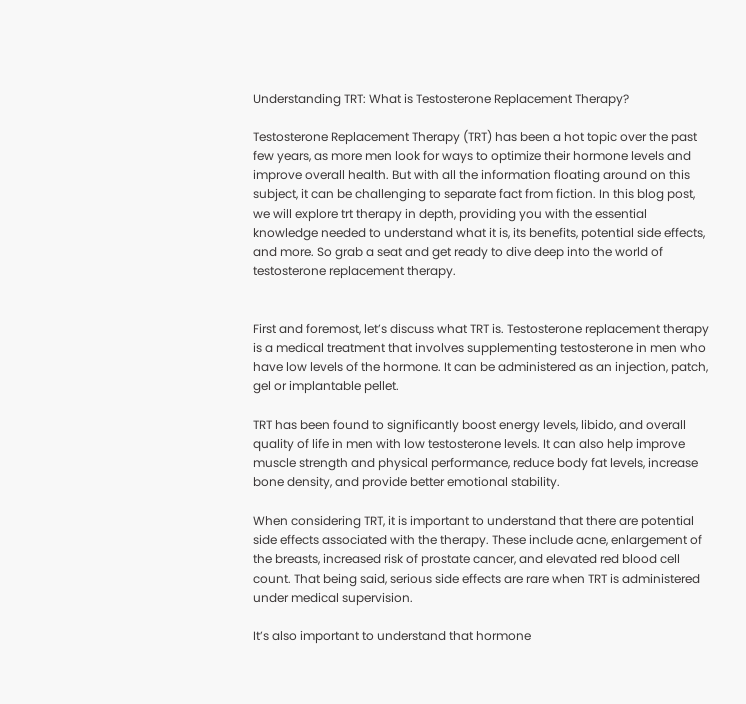Understanding TRT: What is Testosterone Replacement Therapy?

Testosterone Replacement Therapy (TRT) has been a hot topic over the past few years, as more men look for ways to optimize their hormone levels and improve overall health. But with all the information floating around on this subject, it can be challenging to separate fact from fiction. In this blog post, we will explore trt therapy in depth, providing you with the essential knowledge needed to understand what it is, its benefits, potential side effects, and more. So grab a seat and get ready to dive deep into the world of testosterone replacement therapy.


First and foremost, let’s discuss what TRT is. Testosterone replacement therapy is a medical treatment that involves supplementing testosterone in men who have low levels of the hormone. It can be administered as an injection, patch, gel or implantable pellet.

TRT has been found to significantly boost energy levels, libido, and overall quality of life in men with low testosterone levels. It can also help improve muscle strength and physical performance, reduce body fat levels, increase bone density, and provide better emotional stability.

When considering TRT, it is important to understand that there are potential side effects associated with the therapy. These include acne, enlargement of the breasts, increased risk of prostate cancer, and elevated red blood cell count. That being said, serious side effects are rare when TRT is administered under medical supervision.

It’s also important to understand that hormone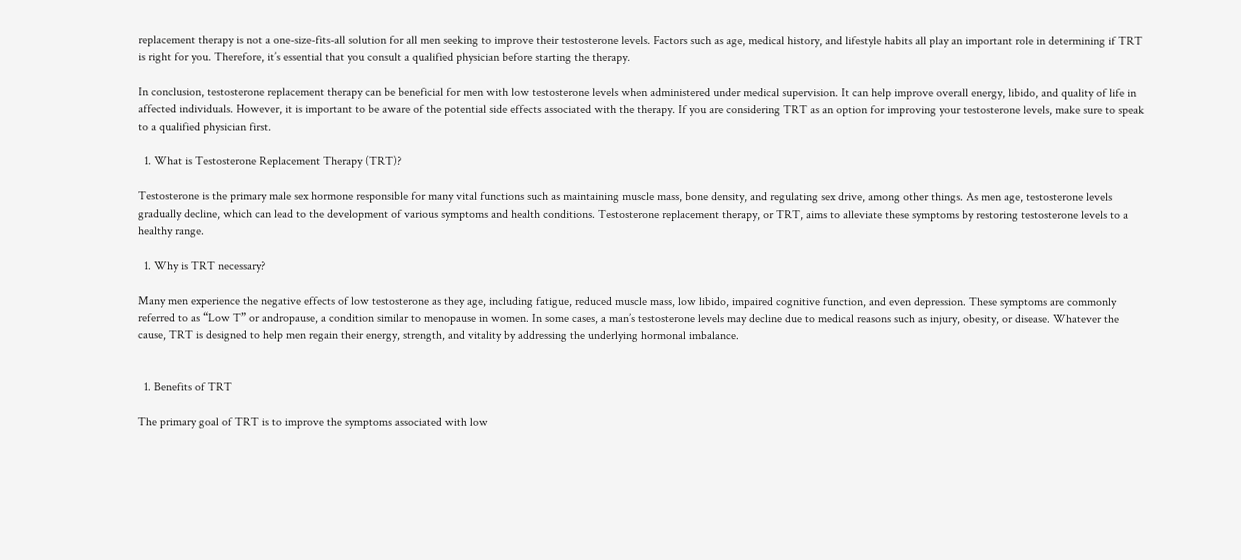replacement therapy is not a one-size-fits-all solution for all men seeking to improve their testosterone levels. Factors such as age, medical history, and lifestyle habits all play an important role in determining if TRT is right for you. Therefore, it’s essential that you consult a qualified physician before starting the therapy.

In conclusion, testosterone replacement therapy can be beneficial for men with low testosterone levels when administered under medical supervision. It can help improve overall energy, libido, and quality of life in affected individuals. However, it is important to be aware of the potential side effects associated with the therapy. If you are considering TRT as an option for improving your testosterone levels, make sure to speak to a qualified physician first.

  1. What is Testosterone Replacement Therapy (TRT)?

Testosterone is the primary male sex hormone responsible for many vital functions such as maintaining muscle mass, bone density, and regulating sex drive, among other things. As men age, testosterone levels gradually decline, which can lead to the development of various symptoms and health conditions. Testosterone replacement therapy, or TRT, aims to alleviate these symptoms by restoring testosterone levels to a healthy range.

  1. Why is TRT necessary?

Many men experience the negative effects of low testosterone as they age, including fatigue, reduced muscle mass, low libido, impaired cognitive function, and even depression. These symptoms are commonly referred to as “Low T” or andropause, a condition similar to menopause in women. In some cases, a man’s testosterone levels may decline due to medical reasons such as injury, obesity, or disease. Whatever the cause, TRT is designed to help men regain their energy, strength, and vitality by addressing the underlying hormonal imbalance.


  1. Benefits of TRT

The primary goal of TRT is to improve the symptoms associated with low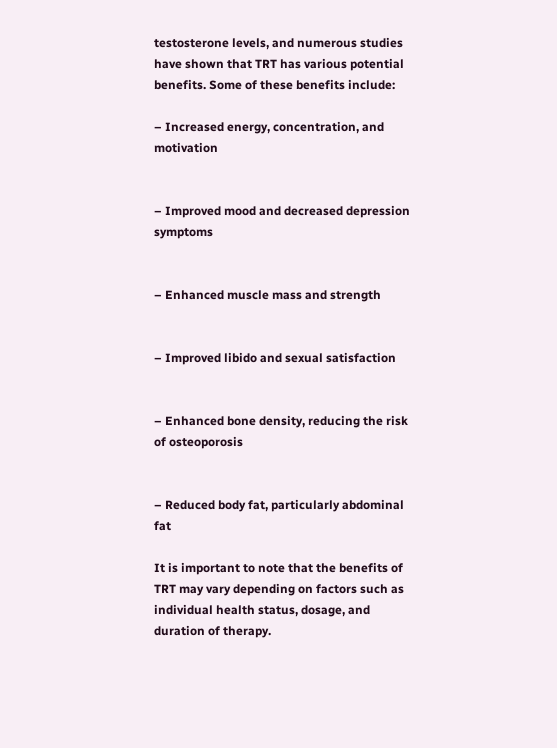testosterone levels, and numerous studies have shown that TRT has various potential benefits. Some of these benefits include:

– Increased energy, concentration, and motivation


– Improved mood and decreased depression symptoms


– Enhanced muscle mass and strength


– Improved libido and sexual satisfaction


– Enhanced bone density, reducing the risk of osteoporosis


– Reduced body fat, particularly abdominal fat

It is important to note that the benefits of TRT may vary depending on factors such as individual health status, dosage, and duration of therapy.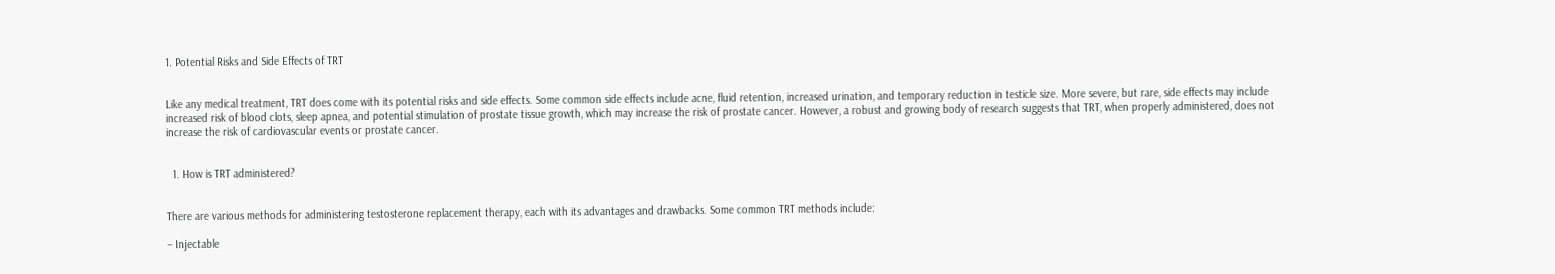1. Potential Risks and Side Effects of TRT


Like any medical treatment, TRT does come with its potential risks and side effects. Some common side effects include acne, fluid retention, increased urination, and temporary reduction in testicle size. More severe, but rare, side effects may include increased risk of blood clots, sleep apnea, and potential stimulation of prostate tissue growth, which may increase the risk of prostate cancer. However, a robust and growing body of research suggests that TRT, when properly administered, does not increase the risk of cardiovascular events or prostate cancer.


  1. How is TRT administered?


There are various methods for administering testosterone replacement therapy, each with its advantages and drawbacks. Some common TRT methods include:

– Injectable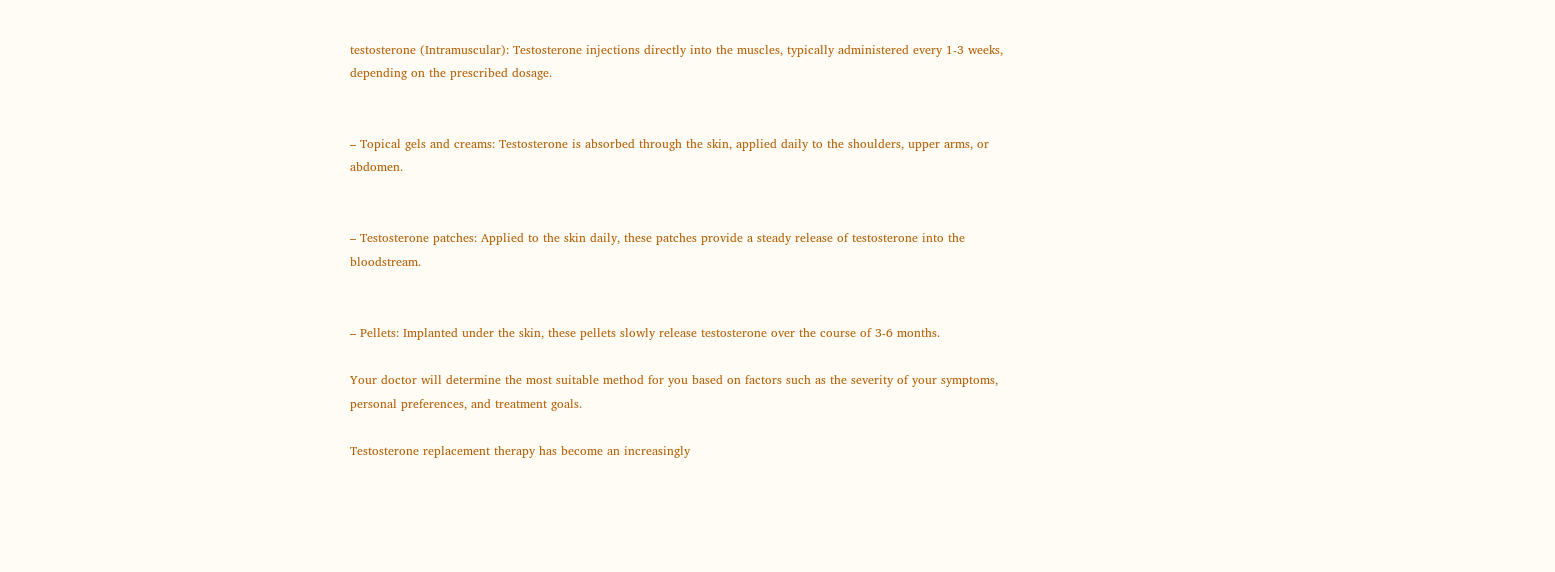testosterone (Intramuscular): Testosterone injections directly into the muscles, typically administered every 1-3 weeks, depending on the prescribed dosage.


– Topical gels and creams: Testosterone is absorbed through the skin, applied daily to the shoulders, upper arms, or abdomen.


– Testosterone patches: Applied to the skin daily, these patches provide a steady release of testosterone into the bloodstream.


– Pellets: Implanted under the skin, these pellets slowly release testosterone over the course of 3-6 months.

Your doctor will determine the most suitable method for you based on factors such as the severity of your symptoms, personal preferences, and treatment goals.

Testosterone replacement therapy has become an increasingly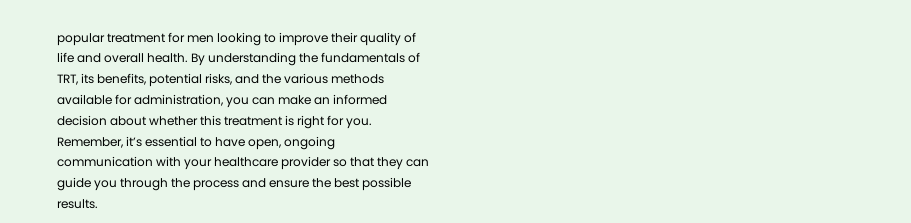popular treatment for men looking to improve their quality of life and overall health. By understanding the fundamentals of TRT, its benefits, potential risks, and the various methods available for administration, you can make an informed decision about whether this treatment is right for you. Remember, it’s essential to have open, ongoing communication with your healthcare provider so that they can guide you through the process and ensure the best possible results.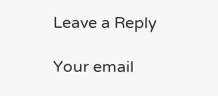Leave a Reply

Your email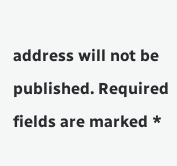address will not be published. Required fields are marked *